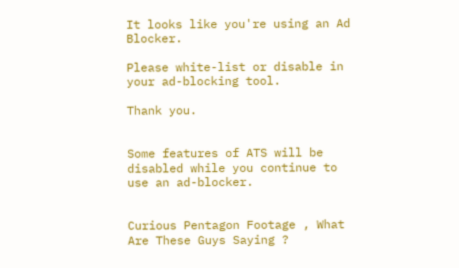It looks like you're using an Ad Blocker.

Please white-list or disable in your ad-blocking tool.

Thank you.


Some features of ATS will be disabled while you continue to use an ad-blocker.


Curious Pentagon Footage , What Are These Guys Saying ?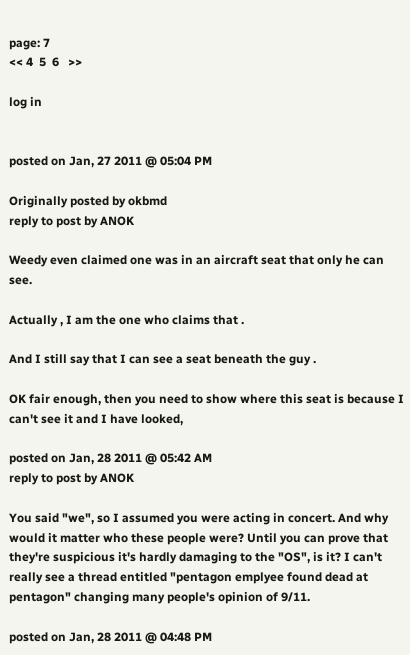page: 7
<< 4  5  6   >>

log in


posted on Jan, 27 2011 @ 05:04 PM

Originally posted by okbmd
reply to post by ANOK

Weedy even claimed one was in an aircraft seat that only he can see.

Actually , I am the one who claims that .

And I still say that I can see a seat beneath the guy .

OK fair enough, then you need to show where this seat is because I can't see it and I have looked,

posted on Jan, 28 2011 @ 05:42 AM
reply to post by ANOK

You said "we", so I assumed you were acting in concert. And why would it matter who these people were? Until you can prove that they're suspicious it's hardly damaging to the "OS", is it? I can't really see a thread entitled "pentagon emplyee found dead at pentagon" changing many people's opinion of 9/11.

posted on Jan, 28 2011 @ 04:48 PM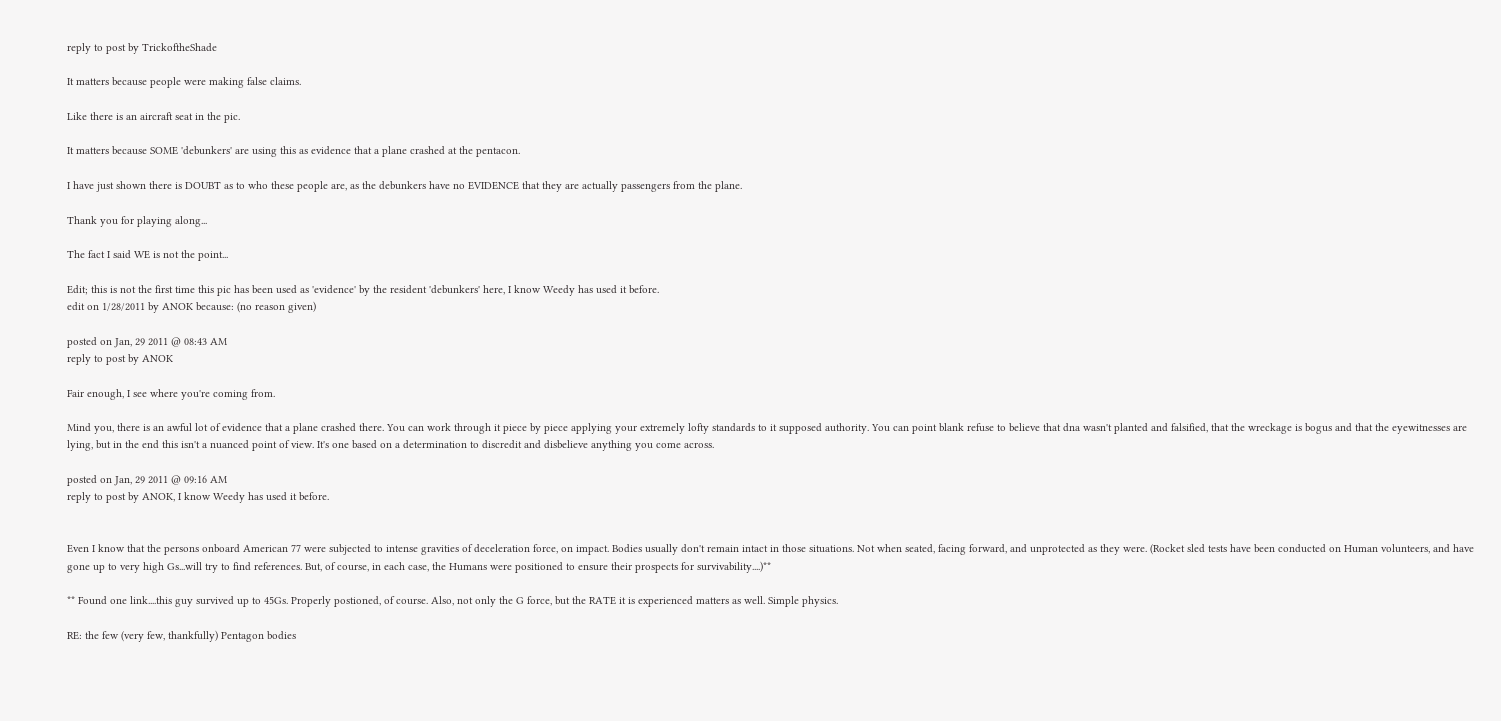reply to post by TrickoftheShade

It matters because people were making false claims.

Like there is an aircraft seat in the pic.

It matters because SOME 'debunkers' are using this as evidence that a plane crashed at the pentacon.

I have just shown there is DOUBT as to who these people are, as the debunkers have no EVIDENCE that they are actually passengers from the plane.

Thank you for playing along...

The fact I said WE is not the point...

Edit; this is not the first time this pic has been used as 'evidence' by the resident 'debunkers' here, I know Weedy has used it before.
edit on 1/28/2011 by ANOK because: (no reason given)

posted on Jan, 29 2011 @ 08:43 AM
reply to post by ANOK

Fair enough, I see where you're coming from.

Mind you, there is an awful lot of evidence that a plane crashed there. You can work through it piece by piece applying your extremely lofty standards to it supposed authority. You can point blank refuse to believe that dna wasn't planted and falsified, that the wreckage is bogus and that the eyewitnesses are lying, but in the end this isn't a nuanced point of view. It's one based on a determination to discredit and disbelieve anything you come across.

posted on Jan, 29 2011 @ 09:16 AM
reply to post by ANOK, I know Weedy has used it before.


Even I know that the persons onboard American 77 were subjected to intense gravities of deceleration force, on impact. Bodies usually don't remain intact in those situations. Not when seated, facing forward, and unprotected as they were. (Rocket sled tests have been conducted on Human volunteers, and have gone up to very high Gs...will try to find references. But, of course, in each case, the Humans were positioned to ensure their prospects for survivability....)**

** Found one link....this guy survived up to 45Gs. Properly postioned, of course. Also, not only the G force, but the RATE it is experienced matters as well. Simple physics.

RE: the few (very few, thankfully) Pentagon bodies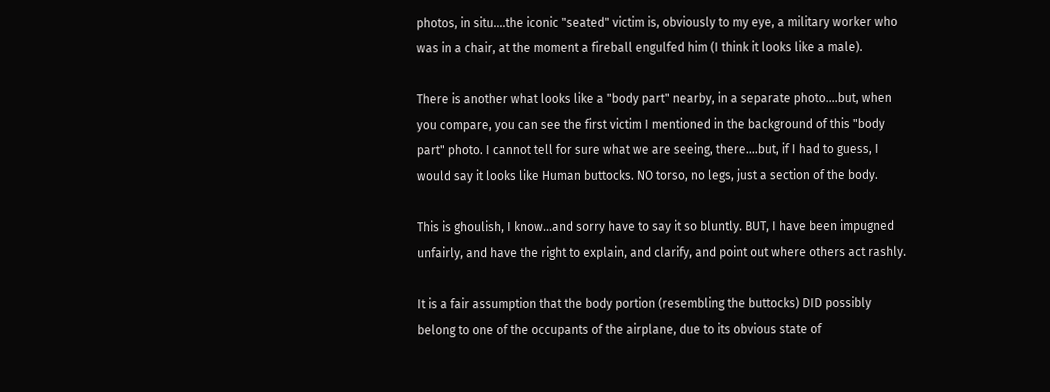photos, in situ....the iconic "seated" victim is, obviously to my eye, a military worker who was in a chair, at the moment a fireball engulfed him (I think it looks like a male).

There is another what looks like a "body part" nearby, in a separate photo....but, when you compare, you can see the first victim I mentioned in the background of this "body part" photo. I cannot tell for sure what we are seeing, there....but, if I had to guess, I would say it looks like Human buttocks. NO torso, no legs, just a section of the body.

This is ghoulish, I know...and sorry have to say it so bluntly. BUT, I have been impugned unfairly, and have the right to explain, and clarify, and point out where others act rashly.

It is a fair assumption that the body portion (resembling the buttocks) DID possibly belong to one of the occupants of the airplane, due to its obvious state of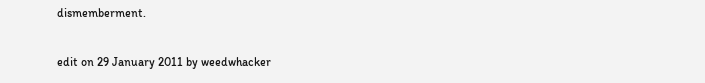dismemberment.

edit on 29 January 2011 by weedwhacker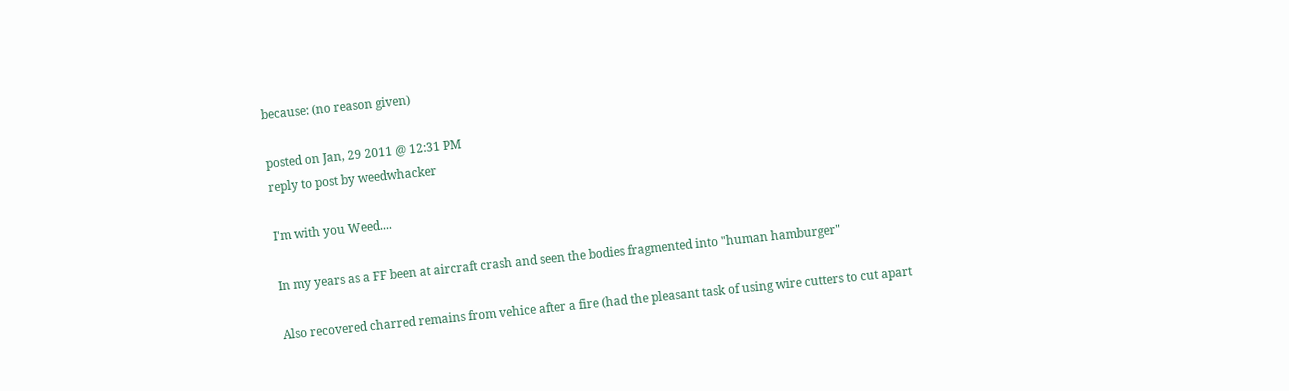because: (no reason given)

posted on Jan, 29 2011 @ 12:31 PM
reply to post by weedwhacker

I'm with you Weed....

In my years as a FF been at aircraft crash and seen the bodies fragmented into "human hamburger"

Also recovered charred remains from vehice after a fire (had the pleasant task of using wire cutters to cut apart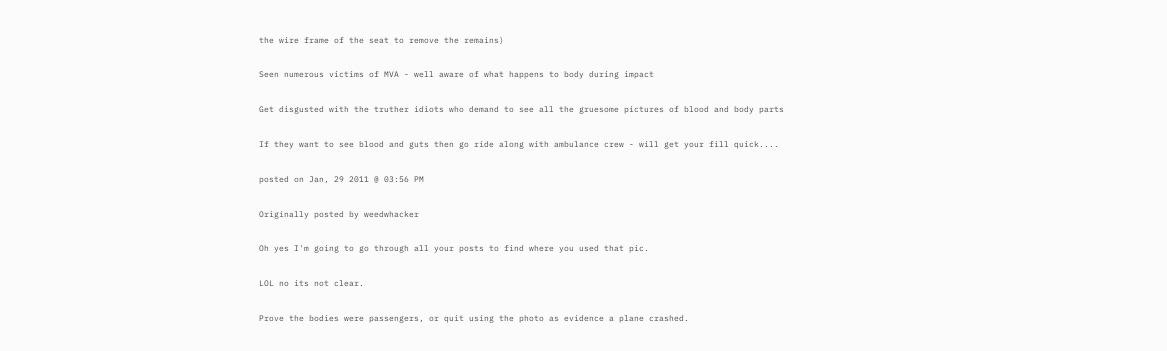the wire frame of the seat to remove the remains)

Seen numerous victims of MVA - well aware of what happens to body during impact

Get disgusted with the truther idiots who demand to see all the gruesome pictures of blood and body parts

If they want to see blood and guts then go ride along with ambulance crew - will get your fill quick....

posted on Jan, 29 2011 @ 03:56 PM

Originally posted by weedwhacker

Oh yes I'm going to go through all your posts to find where you used that pic.

LOL no its not clear.

Prove the bodies were passengers, or quit using the photo as evidence a plane crashed.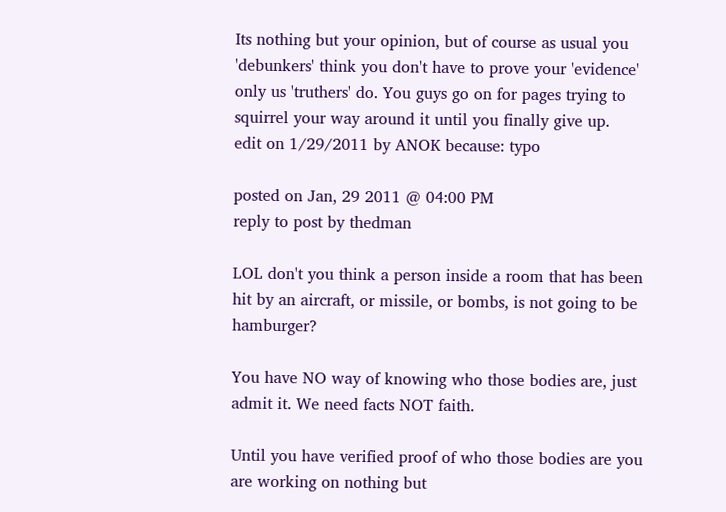Its nothing but your opinion, but of course as usual you 'debunkers' think you don't have to prove your 'evidence' only us 'truthers' do. You guys go on for pages trying to squirrel your way around it until you finally give up.
edit on 1/29/2011 by ANOK because: typo

posted on Jan, 29 2011 @ 04:00 PM
reply to post by thedman

LOL don't you think a person inside a room that has been hit by an aircraft, or missile, or bombs, is not going to be hamburger?

You have NO way of knowing who those bodies are, just admit it. We need facts NOT faith.

Until you have verified proof of who those bodies are you are working on nothing but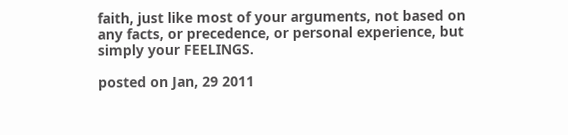faith, just like most of your arguments, not based on any facts, or precedence, or personal experience, but simply your FEELINGS.

posted on Jan, 29 2011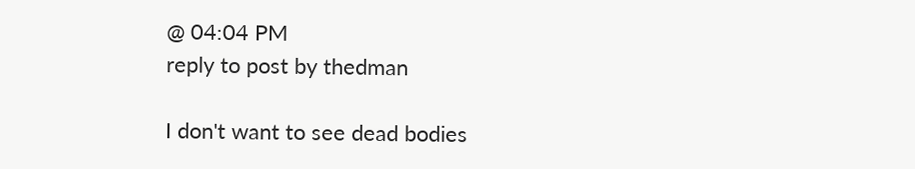@ 04:04 PM
reply to post by thedman

I don't want to see dead bodies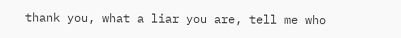thank you, what a liar you are, tell me who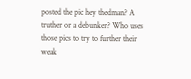posted the pic hey thedman? A truther or a debunker? Who uses those pics to try to further their weak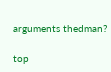arguments thedman?

top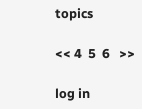topics

<< 4  5  6   >>

log in